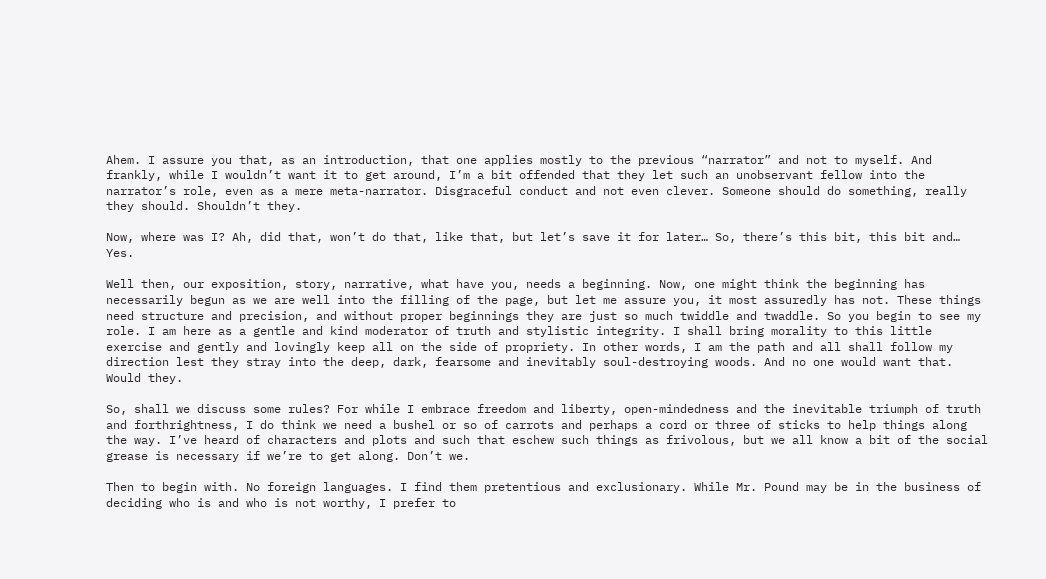Ahem. I assure you that, as an introduction, that one applies mostly to the previous “narrator” and not to myself. And frankly, while I wouldn’t want it to get around, I’m a bit offended that they let such an unobservant fellow into the narrator’s role, even as a mere meta-narrator. Disgraceful conduct and not even clever. Someone should do something, really they should. Shouldn’t they.

Now, where was I? Ah, did that, won’t do that, like that, but let’s save it for later… So, there’s this bit, this bit and… Yes.

Well then, our exposition, story, narrative, what have you, needs a beginning. Now, one might think the beginning has necessarily begun as we are well into the filling of the page, but let me assure you, it most assuredly has not. These things need structure and precision, and without proper beginnings they are just so much twiddle and twaddle. So you begin to see my role. I am here as a gentle and kind moderator of truth and stylistic integrity. I shall bring morality to this little exercise and gently and lovingly keep all on the side of propriety. In other words, I am the path and all shall follow my direction lest they stray into the deep, dark, fearsome and inevitably soul-destroying woods. And no one would want that. Would they.

So, shall we discuss some rules? For while I embrace freedom and liberty, open-mindedness and the inevitable triumph of truth and forthrightness, I do think we need a bushel or so of carrots and perhaps a cord or three of sticks to help things along the way. I’ve heard of characters and plots and such that eschew such things as frivolous, but we all know a bit of the social grease is necessary if we’re to get along. Don’t we.

Then to begin with. No foreign languages. I find them pretentious and exclusionary. While Mr. Pound may be in the business of deciding who is and who is not worthy, I prefer to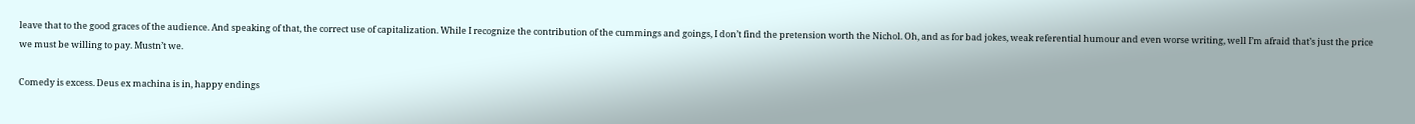leave that to the good graces of the audience. And speaking of that, the correct use of capitalization. While I recognize the contribution of the cummings and goings, I don’t find the pretension worth the Nichol. Oh, and as for bad jokes, weak referential humour and even worse writing, well I’m afraid that’s just the price we must be willing to pay. Mustn’t we.

Comedy is excess. Deus ex machina is in, happy endings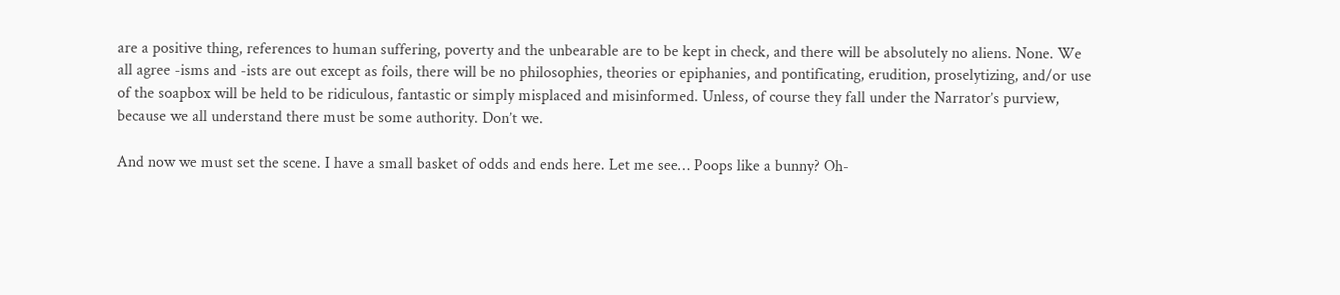are a positive thing, references to human suffering, poverty and the unbearable are to be kept in check, and there will be absolutely no aliens. None. We all agree -isms and -ists are out except as foils, there will be no philosophies, theories or epiphanies, and pontificating, erudition, proselytizing, and/or use of the soapbox will be held to be ridiculous, fantastic or simply misplaced and misinformed. Unless, of course they fall under the Narrator’s purview, because we all understand there must be some authority. Don’t we.

And now we must set the scene. I have a small basket of odds and ends here. Let me see… Poops like a bunny? Oh-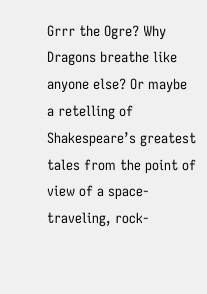Grrr the Ogre? Why Dragons breathe like anyone else? Or maybe a retelling of Shakespeare’s greatest tales from the point of view of a space-traveling, rock-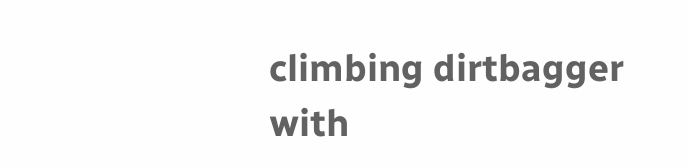climbing dirtbagger with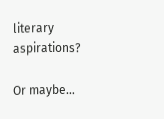literary aspirations?

Or maybe…